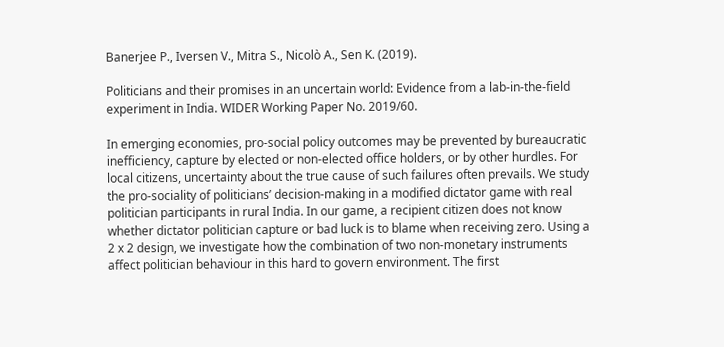Banerjee P., Iversen V., Mitra S., Nicolò A., Sen K. (2019).

Politicians and their promises in an uncertain world: Evidence from a lab-in-the-field experiment in India. WIDER Working Paper No. 2019/60.

In emerging economies, pro-social policy outcomes may be prevented by bureaucratic inefficiency, capture by elected or non-elected office holders, or by other hurdles. For local citizens, uncertainty about the true cause of such failures often prevails. We study the pro-sociality of politicians’ decision-making in a modified dictator game with real politician participants in rural India. In our game, a recipient citizen does not know whether dictator politician capture or bad luck is to blame when receiving zero. Using a 2 x 2 design, we investigate how the combination of two non-monetary instruments affect politician behaviour in this hard to govern environment. The first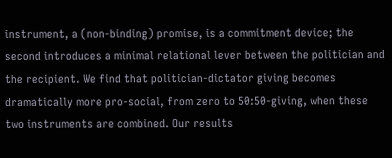instrument, a (non-binding) promise, is a commitment device; the second introduces a minimal relational lever between the politician and the recipient. We find that politician-dictator giving becomes dramatically more pro-social, from zero to 50:50-giving, when these two instruments are combined. Our results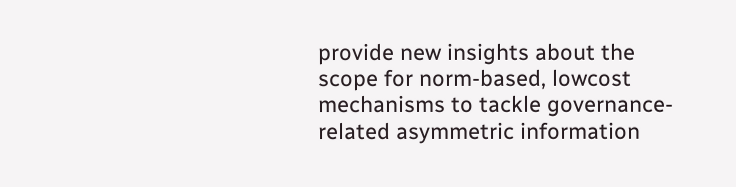provide new insights about the scope for norm-based, lowcost mechanisms to tackle governance-related asymmetric information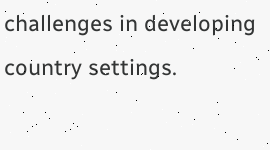challenges in developing country settings.